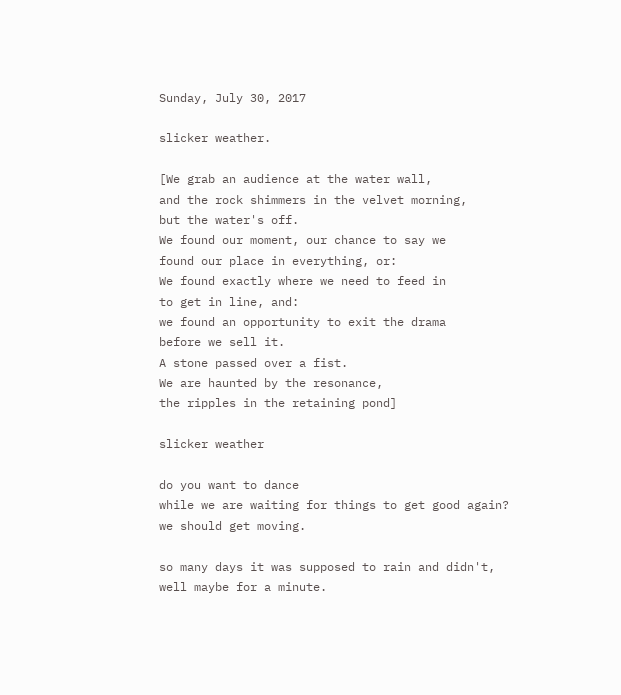Sunday, July 30, 2017

slicker weather.

[We grab an audience at the water wall,
and the rock shimmers in the velvet morning,
but the water's off.
We found our moment, our chance to say we
found our place in everything, or:
We found exactly where we need to feed in
to get in line, and:
we found an opportunity to exit the drama
before we sell it.
A stone passed over a fist.
We are haunted by the resonance,
the ripples in the retaining pond]

slicker weather

do you want to dance
while we are waiting for things to get good again?
we should get moving.

so many days it was supposed to rain and didn't,
well maybe for a minute.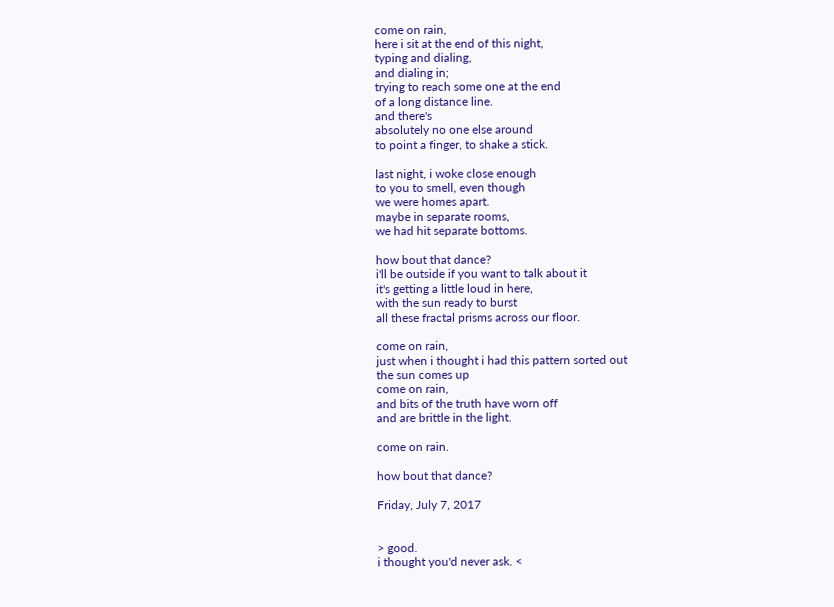come on rain,
here i sit at the end of this night,
typing and dialing,
and dialing in;
trying to reach some one at the end
of a long distance line.
and there's
absolutely no one else around
to point a finger, to shake a stick.

last night, i woke close enough
to you to smell, even though
we were homes apart.
maybe in separate rooms,
we had hit separate bottoms.

how bout that dance?
i'll be outside if you want to talk about it
it's getting a little loud in here,
with the sun ready to burst
all these fractal prisms across our floor.

come on rain,
just when i thought i had this pattern sorted out
the sun comes up
come on rain,
and bits of the truth have worn off
and are brittle in the light.

come on rain.

how bout that dance?

Friday, July 7, 2017


> good.
i thought you'd never ask. <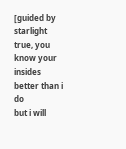[guided by starlight
true, you know your insides
better than i do
but i will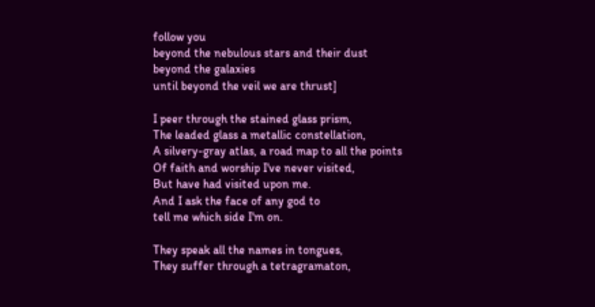follow you
beyond the nebulous stars and their dust
beyond the galaxies
until beyond the veil we are thrust]

I peer through the stained glass prism,
The leaded glass a metallic constellation,
A silvery-gray atlas, a road map to all the points
Of faith and worship I've never visited,
But have had visited upon me.
And I ask the face of any god to
tell me which side I'm on.

They speak all the names in tongues,
They suffer through a tetragramaton,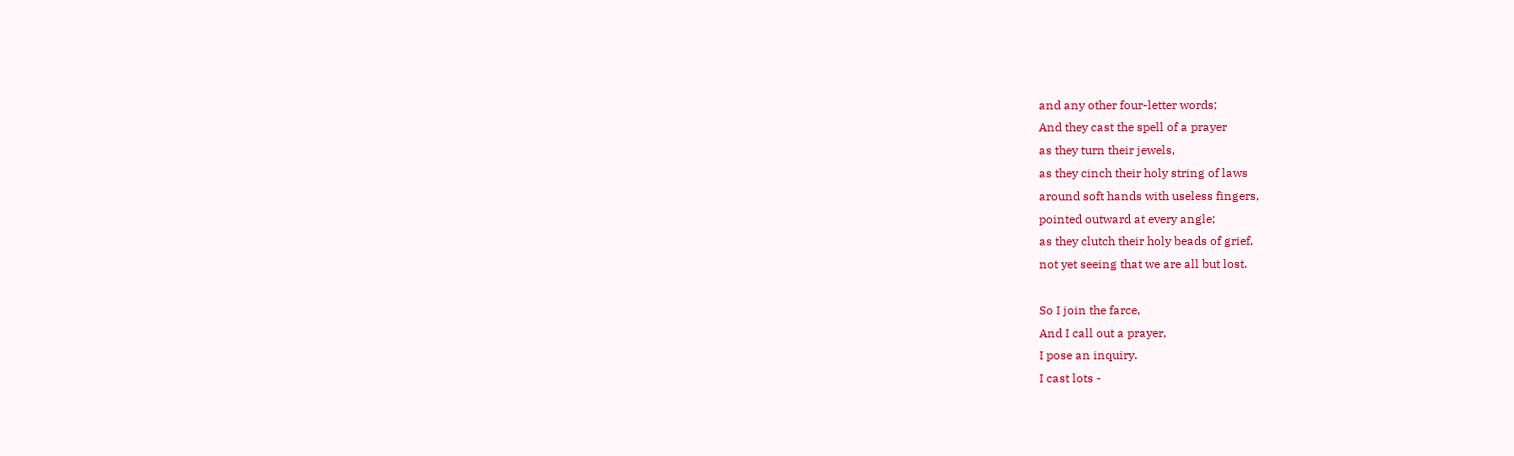and any other four-letter words;
And they cast the spell of a prayer
as they turn their jewels,
as they cinch their holy string of laws
around soft hands with useless fingers,
pointed outward at every angle;
as they clutch their holy beads of grief,
not yet seeing that we are all but lost.

So I join the farce,
And I call out a prayer,
I pose an inquiry.
I cast lots -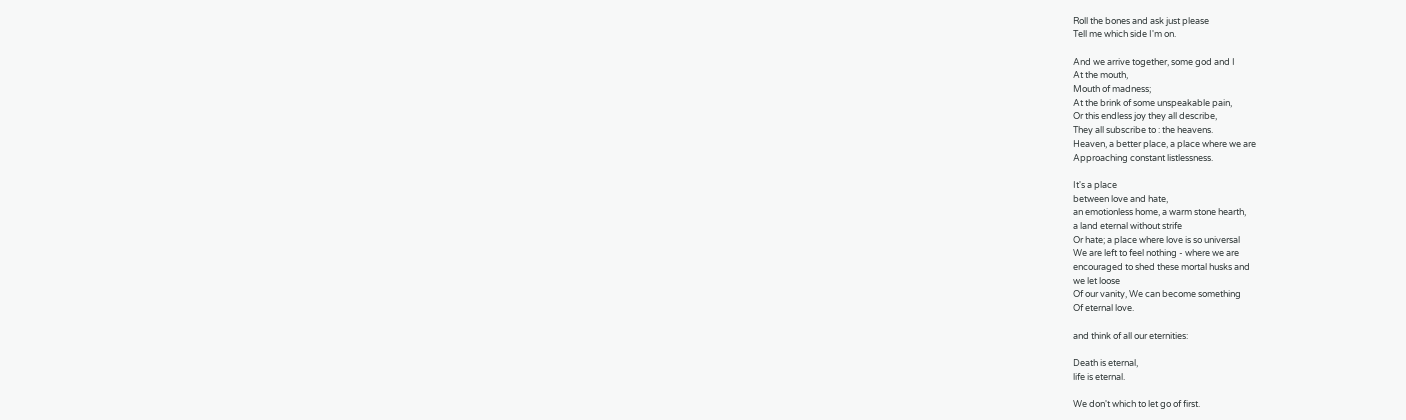Roll the bones and ask just please
Tell me which side I'm on.

And we arrive together, some god and I
At the mouth,
Mouth of madness;
At the brink of some unspeakable pain,
Or this endless joy they all describe,
They all subscribe to : the heavens.
Heaven, a better place, a place where we are
Approaching constant listlessness.

It's a place
between love and hate,
an emotionless home, a warm stone hearth,
a land eternal without strife
Or hate; a place where love is so universal
We are left to feel nothing - where we are
encouraged to shed these mortal husks and
we let loose
Of our vanity, We can become something
Of eternal love.

and think of all our eternities:

Death is eternal,
life is eternal.

We don't which to let go of first.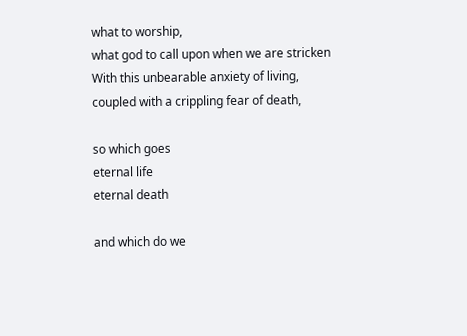what to worship,
what god to call upon when we are stricken
With this unbearable anxiety of living,
coupled with a crippling fear of death,

so which goes
eternal life
eternal death

and which do we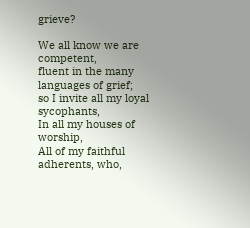grieve?

We all know we are competent,
fluent in the many languages of grief;
so I invite all my loyal sycophants,
In all my houses of worship,
All of my faithful adherents, who,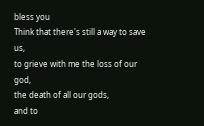bless you
Think that there's still a way to save us,
to grieve with me the loss of our god,
the death of all our gods,
and to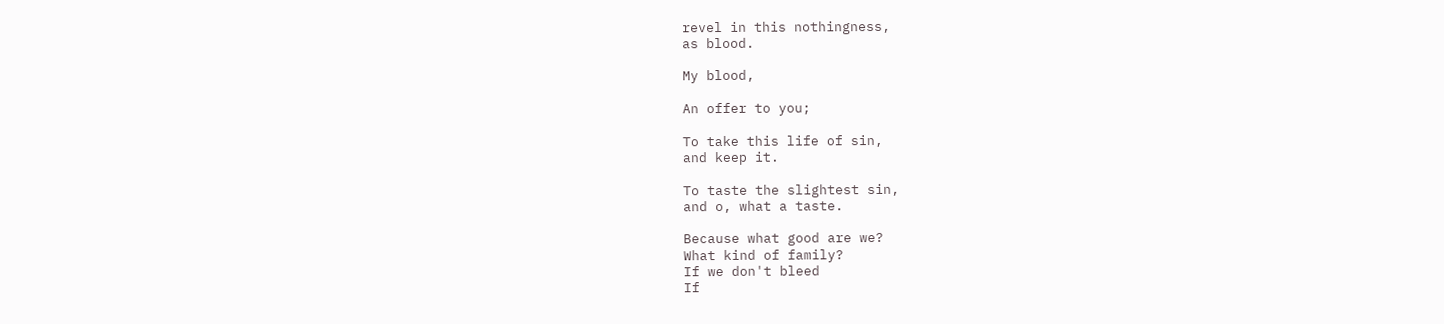revel in this nothingness,
as blood.

My blood,

An offer to you;

To take this life of sin,
and keep it.

To taste the slightest sin,
and o, what a taste.

Because what good are we?
What kind of family?
If we don't bleed
If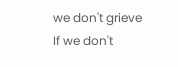we don't grieve
If we don't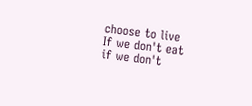choose to live
If we don't eat
if we don't